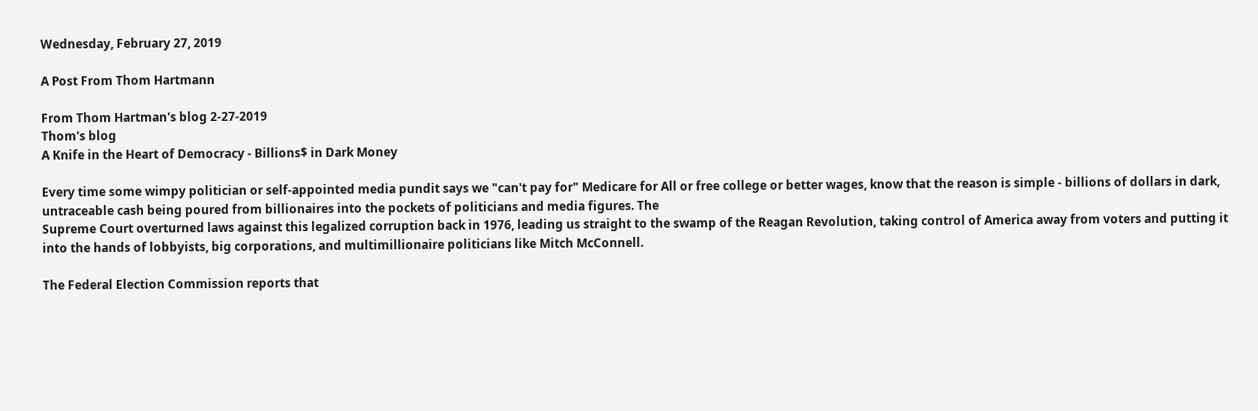Wednesday, February 27, 2019

A Post From Thom Hartmann

From Thom Hartman's blog 2-27-2019
Thom's blog
A Knife in the Heart of Democracy - Billions$ in Dark Money

Every time some wimpy politician or self-appointed media pundit says we "can't pay for" Medicare for All or free college or better wages, know that the reason is simple - billions of dollars in dark, untraceable cash being poured from billionaires into the pockets of politicians and media figures. The
Supreme Court overturned laws against this legalized corruption back in 1976, leading us straight to the swamp of the Reagan Revolution, taking control of America away from voters and putting it into the hands of lobbyists, big corporations, and multimillionaire politicians like Mitch McConnell.

The Federal Election Commission reports that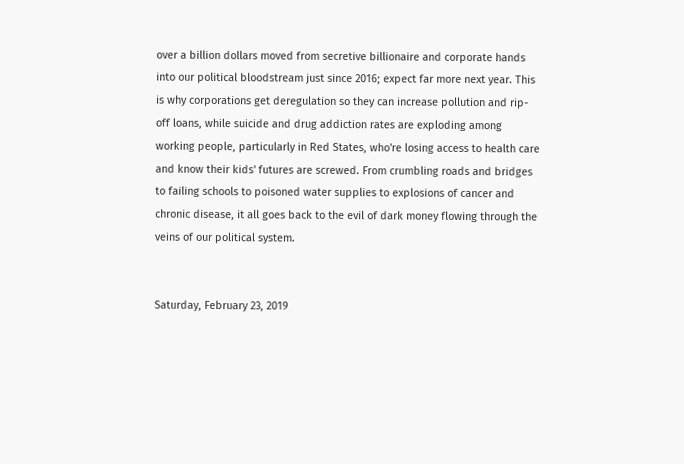over a billion dollars moved from secretive billionaire and corporate hands into our political bloodstream just since 2016; expect far more next year. This is why corporations get deregulation so they can increase pollution and rip-off loans, while suicide and drug addiction rates are exploding among working people, particularly in Red States, who're losing access to health care and know their kids' futures are screwed. From crumbling roads and bridges to failing schools to poisoned water supplies to explosions of cancer and chronic disease, it all goes back to the evil of dark money flowing through the veins of our political system.


Saturday, February 23, 2019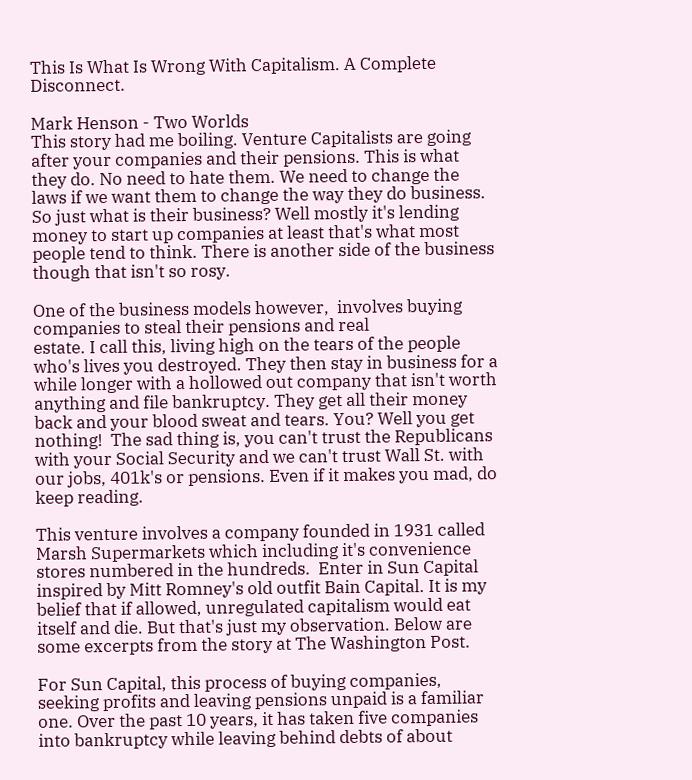This Is What Is Wrong With Capitalism. A Complete Disconnect.

Mark Henson - Two Worlds
This story had me boiling. Venture Capitalists are going after your companies and their pensions. This is what they do. No need to hate them. We need to change the laws if we want them to change the way they do business. So just what is their business? Well mostly it's lending money to start up companies at least that's what most people tend to think. There is another side of the business though that isn't so rosy.

One of the business models however,  involves buying companies to steal their pensions and real
estate. I call this, living high on the tears of the people who's lives you destroyed. They then stay in business for a while longer with a hollowed out company that isn't worth anything and file bankruptcy. They get all their money back and your blood sweat and tears. You? Well you get nothing!  The sad thing is, you can't trust the Republicans with your Social Security and we can't trust Wall St. with our jobs, 401k's or pensions. Even if it makes you mad, do keep reading.

This venture involves a company founded in 1931 called Marsh Supermarkets which including it's convenience stores numbered in the hundreds.  Enter in Sun Capital inspired by Mitt Romney's old outfit Bain Capital. It is my belief that if allowed, unregulated capitalism would eat itself and die. But that's just my observation. Below are some excerpts from the story at The Washington Post.

For Sun Capital, this process of buying companies, seeking profits and leaving pensions unpaid is a familiar one. Over the past 10 years, it has taken five companies into bankruptcy while leaving behind debts of about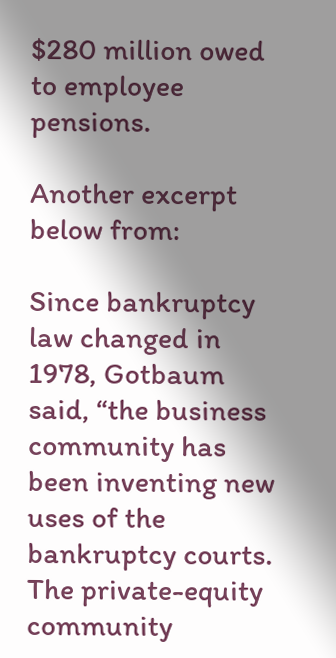$280 million owed to employee pensions.

Another excerpt below from:

Since bankruptcy law changed in 1978, Gotbaum said, “the business community has been inventing new uses of the bankruptcy courts. The private-equity community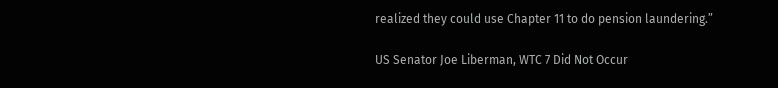realized they could use Chapter 11 to do pension laundering.”

US Senator Joe Liberman, WTC 7 Did Not Occur